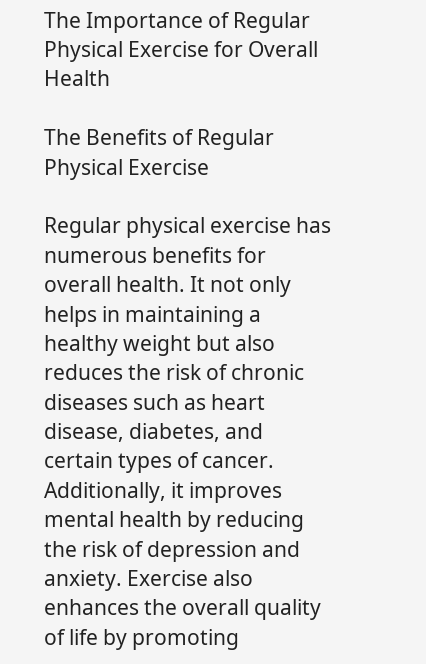The Importance of Regular Physical Exercise for Overall Health

The Benefits of Regular Physical Exercise

Regular physical exercise has numerous benefits for overall health. It not only helps in maintaining a healthy weight but also reduces the risk of chronic diseases such as heart disease, diabetes, and certain types of cancer. Additionally, it improves mental health by reducing the risk of depression and anxiety. Exercise also enhances the overall quality of life by promoting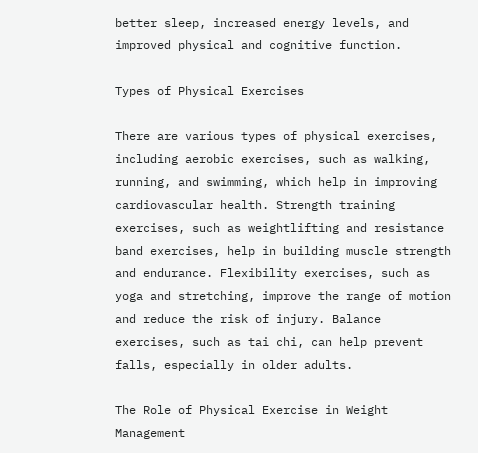better sleep, increased energy levels, and improved physical and cognitive function.

Types of Physical Exercises

There are various types of physical exercises, including aerobic exercises, such as walking, running, and swimming, which help in improving cardiovascular health. Strength training exercises, such as weightlifting and resistance band exercises, help in building muscle strength and endurance. Flexibility exercises, such as yoga and stretching, improve the range of motion and reduce the risk of injury. Balance exercises, such as tai chi, can help prevent falls, especially in older adults.

The Role of Physical Exercise in Weight Management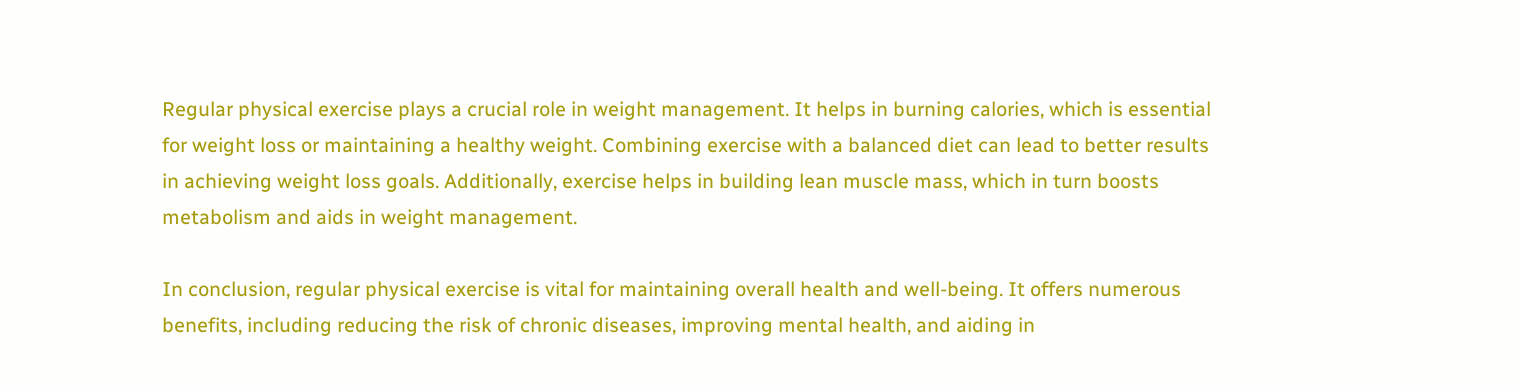Regular physical exercise plays a crucial role in weight management. It helps in burning calories, which is essential for weight loss or maintaining a healthy weight. Combining exercise with a balanced diet can lead to better results in achieving weight loss goals. Additionally, exercise helps in building lean muscle mass, which in turn boosts metabolism and aids in weight management.

In conclusion, regular physical exercise is vital for maintaining overall health and well-being. It offers numerous benefits, including reducing the risk of chronic diseases, improving mental health, and aiding in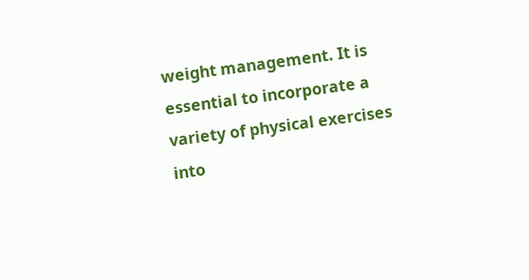weight management. It is essential to incorporate a variety of physical exercises into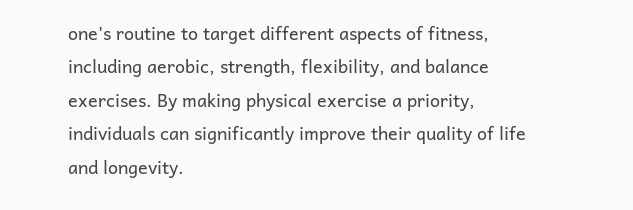one's routine to target different aspects of fitness, including aerobic, strength, flexibility, and balance exercises. By making physical exercise a priority, individuals can significantly improve their quality of life and longevity.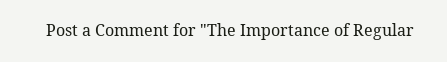Post a Comment for "The Importance of Regular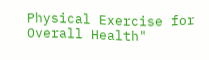Physical Exercise for Overall Health"